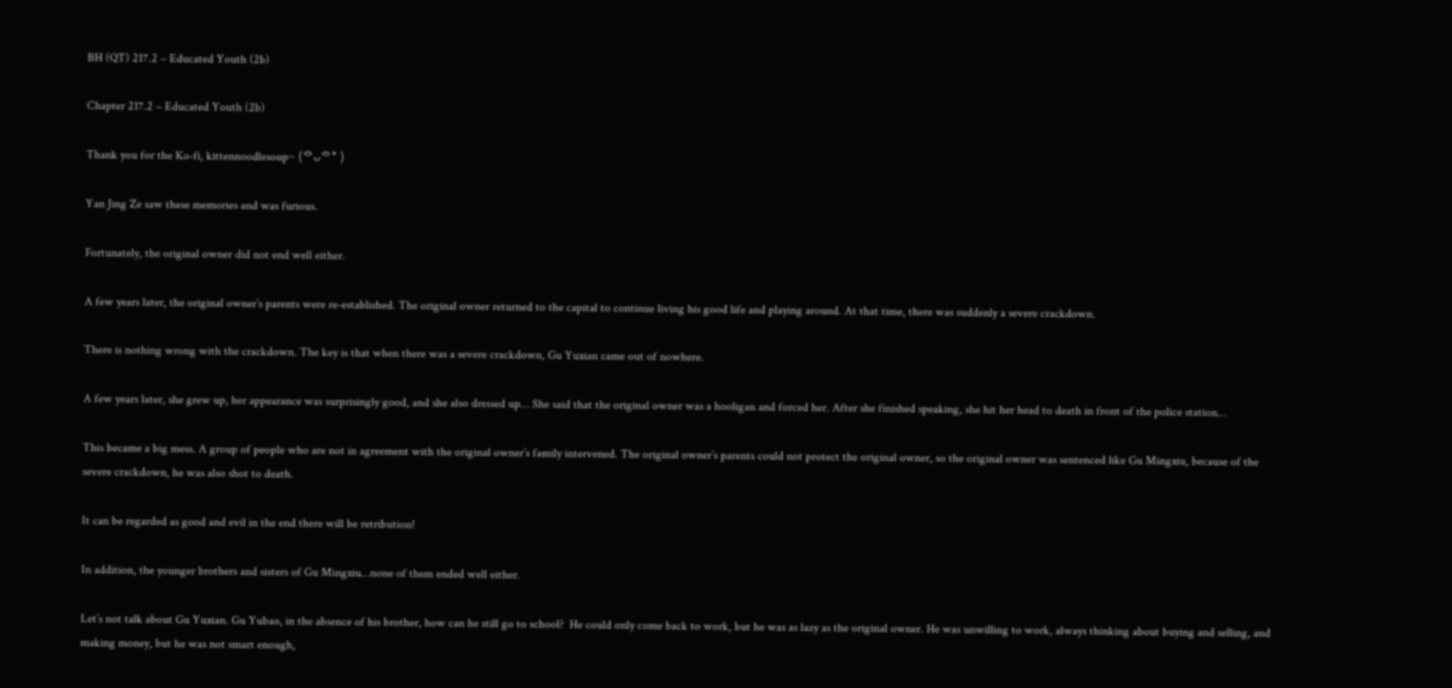BH (QT) 217.2 – Educated Youth (2b)

Chapter 217.2 – Educated Youth (2b)

Thank you for the Ko-fi, kittennoodlesoup~ (ᅌᴗᅌ* )

Yan Jing Ze saw these memories and was furious.

Fortunately, the original owner did not end well either.

A few years later, the original owner’s parents were re-established. The original owner returned to the capital to continue living his good life and playing around. At that time, there was suddenly a severe crackdown.

There is nothing wrong with the crackdown. The key is that when there was a severe crackdown, Gu Yuxian came out of nowhere.

A few years later, she grew up, her appearance was surprisingly good, and she also dressed up… She said that the original owner was a hooligan and forced her. After she finished speaking, she hit her head to death in front of the police station…

This became a big mess. A group of people who are not in agreement with the original owner’s family intervened. The original owner’s parents could not protect the original owner, so the original owner was sentenced like Gu Mingxiu, because of the severe crackdown, he was also shot to death.

It can be regarded as good and evil in the end there will be retribution!

In addition, the younger brothers and sisters of Gu Mingxiu…none of them ended well either.

Let’s not talk about Gu Yuxian. Gu Yubao, in the absence of his brother, how can he still go to school?  He could only come back to work, but he was as lazy as the original owner. He was unwilling to work, always thinking about buying and selling, and making money, but he was not smart enough,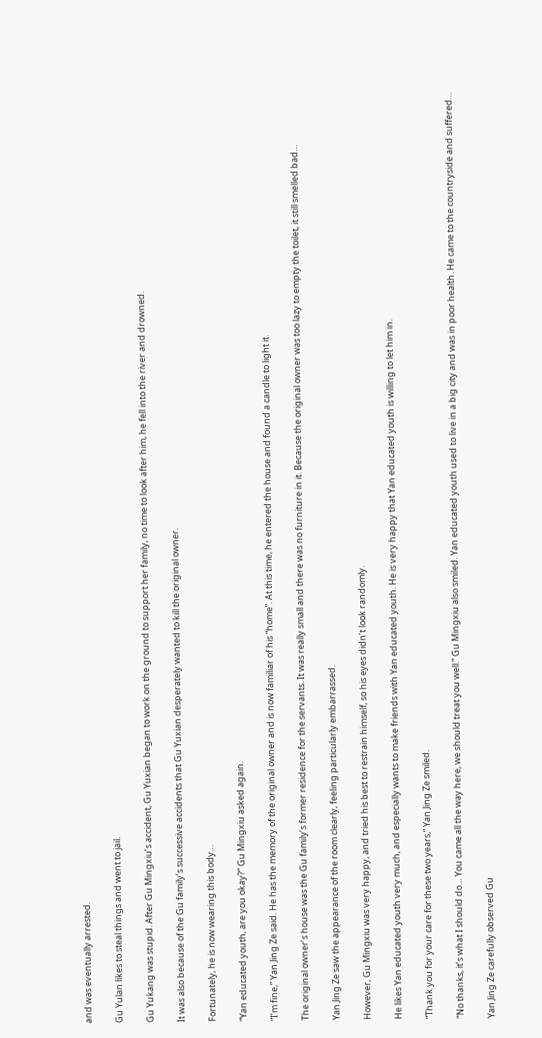and was eventually arrested.

Gu Yulan likes to steal things and went to jail.

Gu Yukang was stupid. After Gu Mingxiu’s accident, Gu Yuxian began to work on the ground to support her family, no time to look after him, he fell into the river and drowned.

It was also because of the Gu family’s successive accidents that Gu Yuxian desperately wanted to kill the original owner.

Fortunately, he is now wearing this body…

“Yan educated youth, are you okay?” Gu Mingxiu asked again.

“I’m fine,” Yan Jing Ze said. He has the memory of the original owner and is now familiar of his “home”. At this time, he entered the house and found a candle to light it.

The original owner’s house was the Gu family’s former residence for the servants. It was really small and there was no furniture in it. Because the original owner was too lazy to empty the toilet, it still smelled bad…

Yan Jing Ze saw the appearance of the room clearly, feeling particularly embarrassed.

However, Gu Mingxiu was very happy, and tried his best to restrain himself, so his eyes didn’t look randomly.

He likes Yan educated youth very much, and especially wants to make friends with Yan educated youth. He is very happy that Yan educated youth is willing to let him in.

“Thank you for your care for these two years,” Yan Jing Ze smiled.

“No thanks, it’s what I should do… You came all the way here, we should treat you well.” Gu Mingxiu also smiled. Yan educated youth used to live in a big city and was in poor health. He came to the countryside and suffered…

Yan Jing Ze carefully observed Gu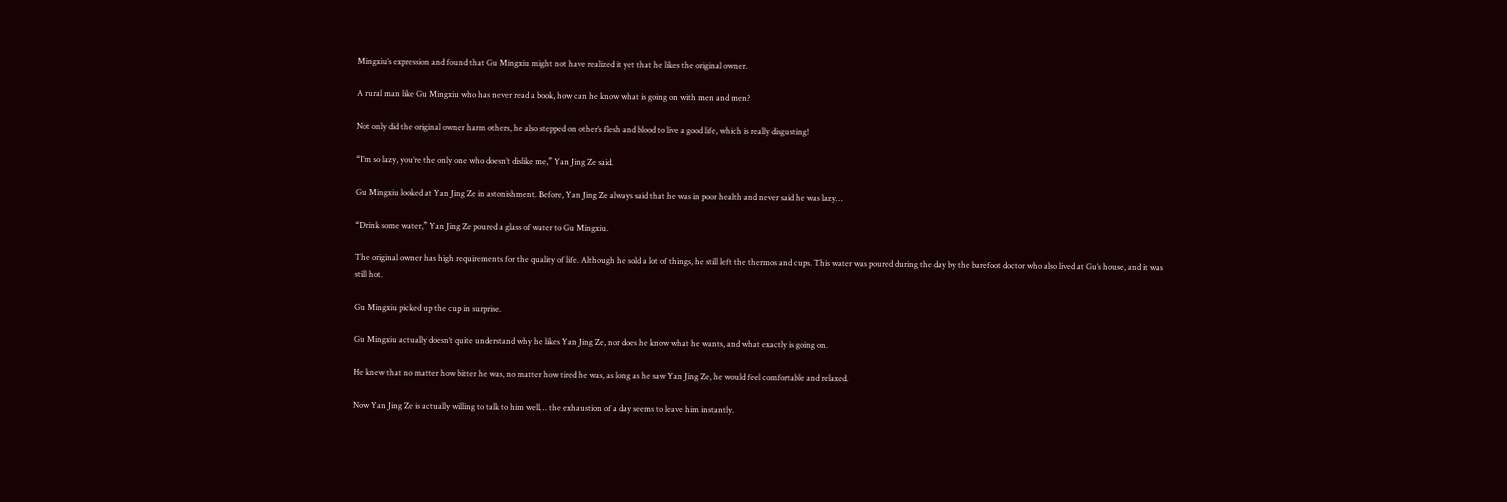Mingxiu’s expression and found that Gu Mingxiu might not have realized it yet that he likes the original owner.

A rural man like Gu Mingxiu who has never read a book, how can he know what is going on with men and men?

Not only did the original owner harm others, he also stepped on other’s flesh and blood to live a good life, which is really disgusting!

“I’m so lazy, you’re the only one who doesn’t dislike me,” Yan Jing Ze said.

Gu Mingxiu looked at Yan Jing Ze in astonishment. Before, Yan Jing Ze always said that he was in poor health and never said he was lazy…

“Drink some water,” Yan Jing Ze poured a glass of water to Gu Mingxiu.

The original owner has high requirements for the quality of life. Although he sold a lot of things, he still left the thermos and cups. This water was poured during the day by the barefoot doctor who also lived at Gu’s house, and it was still hot.

Gu Mingxiu picked up the cup in surprise.

Gu Mingxiu actually doesn’t quite understand why he likes Yan Jing Ze, nor does he know what he wants, and what exactly is going on.

He knew that no matter how bitter he was, no matter how tired he was, as long as he saw Yan Jing Ze, he would feel comfortable and relaxed.

Now Yan Jing Ze is actually willing to talk to him well… the exhaustion of a day seems to leave him instantly.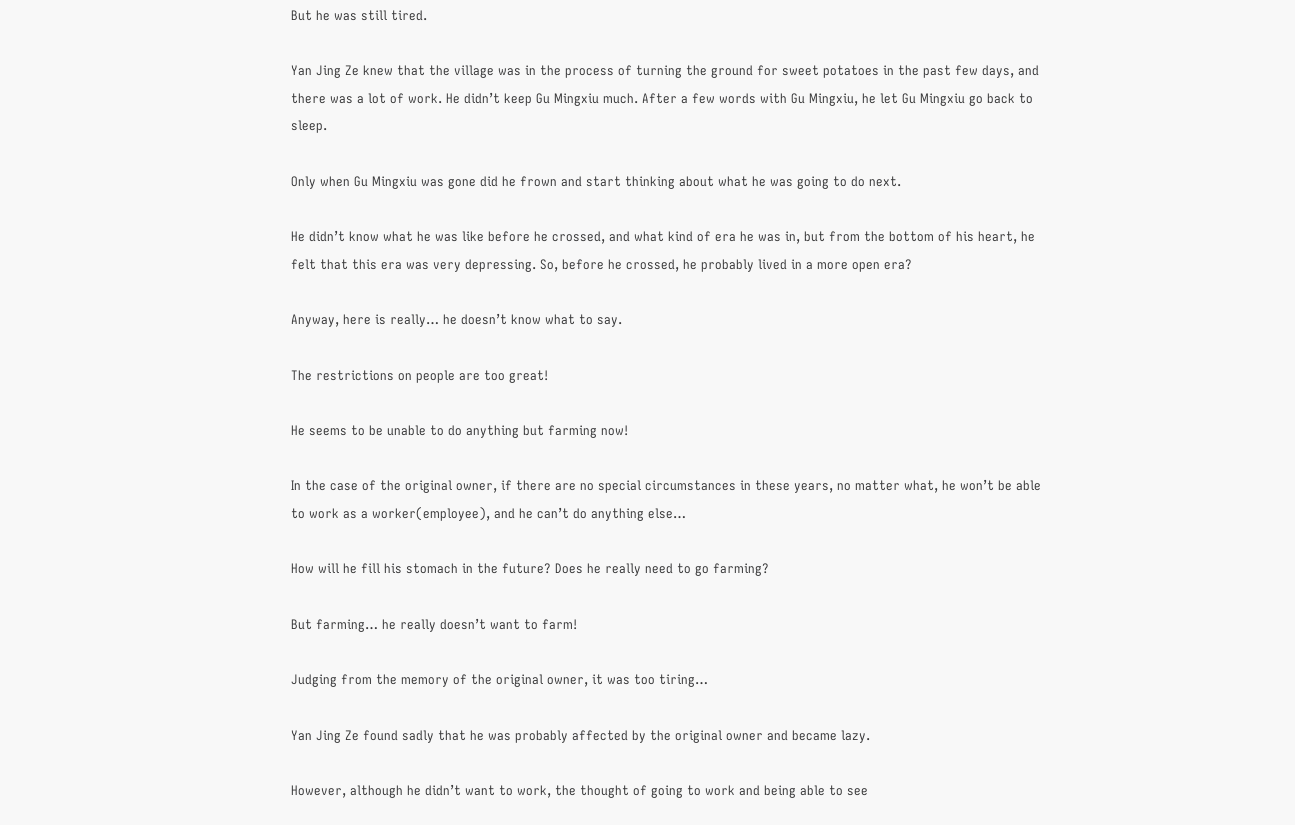But he was still tired.

Yan Jing Ze knew that the village was in the process of turning the ground for sweet potatoes in the past few days, and there was a lot of work. He didn’t keep Gu Mingxiu much. After a few words with Gu Mingxiu, he let Gu Mingxiu go back to sleep.

Only when Gu Mingxiu was gone did he frown and start thinking about what he was going to do next.

He didn’t know what he was like before he crossed, and what kind of era he was in, but from the bottom of his heart, he felt that this era was very depressing. So, before he crossed, he probably lived in a more open era?

Anyway, here is really… he doesn’t know what to say.

The restrictions on people are too great!

He seems to be unable to do anything but farming now!

In the case of the original owner, if there are no special circumstances in these years, no matter what, he won’t be able to work as a worker(employee), and he can’t do anything else…

How will he fill his stomach in the future? Does he really need to go farming?

But farming… he really doesn’t want to farm!

Judging from the memory of the original owner, it was too tiring…

Yan Jing Ze found sadly that he was probably affected by the original owner and became lazy.

However, although he didn’t want to work, the thought of going to work and being able to see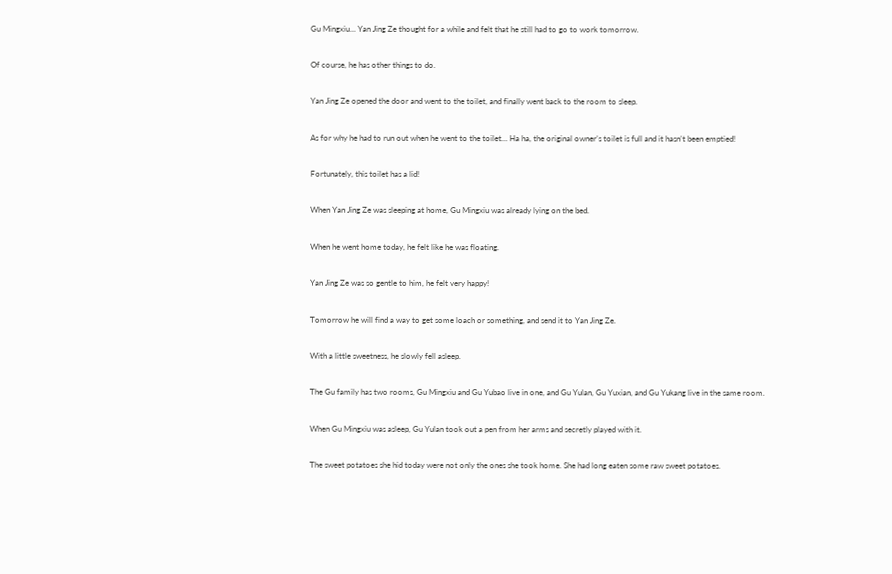Gu Mingxiu… Yan Jing Ze thought for a while and felt that he still had to go to work tomorrow.

Of course, he has other things to do.

Yan Jing Ze opened the door and went to the toilet, and finally went back to the room to sleep.

As for why he had to run out when he went to the toilet… Ha ha, the original owner’s toilet is full and it hasn’t been emptied!

Fortunately, this toilet has a lid!

When Yan Jing Ze was sleeping at home, Gu Mingxiu was already lying on the bed.

When he went home today, he felt like he was floating.

Yan Jing Ze was so gentle to him, he felt very happy!

Tomorrow he will find a way to get some loach or something, and send it to Yan Jing Ze.

With a little sweetness, he slowly fell asleep.

The Gu family has two rooms, Gu Mingxiu and Gu Yubao live in one, and Gu Yulan, Gu Yuxian, and Gu Yukang live in the same room.

When Gu Mingxiu was asleep, Gu Yulan took out a pen from her arms and secretly played with it.

The sweet potatoes she hid today were not only the ones she took home. She had long eaten some raw sweet potatoes.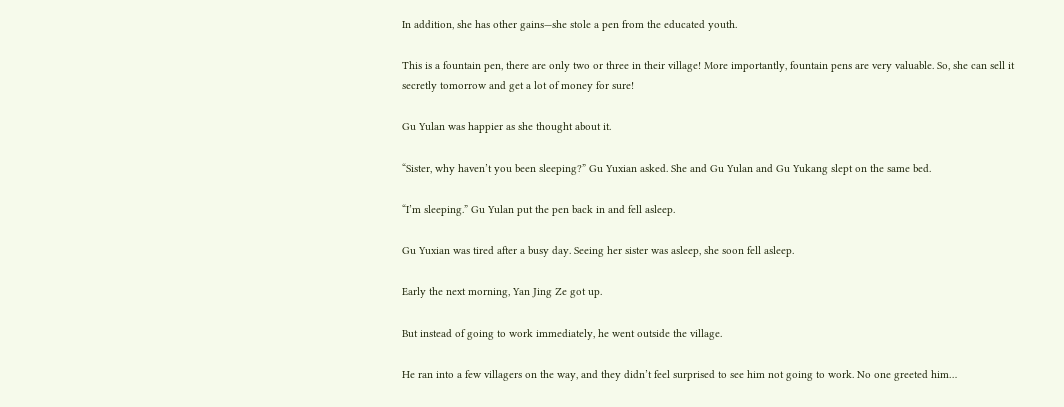In addition, she has other gains—she stole a pen from the educated youth.

This is a fountain pen, there are only two or three in their village! More importantly, fountain pens are very valuable. So, she can sell it secretly tomorrow and get a lot of money for sure!

Gu Yulan was happier as she thought about it.

“Sister, why haven’t you been sleeping?” Gu Yuxian asked. She and Gu Yulan and Gu Yukang slept on the same bed.

“I’m sleeping.” Gu Yulan put the pen back in and fell asleep.

Gu Yuxian was tired after a busy day. Seeing her sister was asleep, she soon fell asleep.

Early the next morning, Yan Jing Ze got up.

But instead of going to work immediately, he went outside the village.

He ran into a few villagers on the way, and they didn’t feel surprised to see him not going to work. No one greeted him…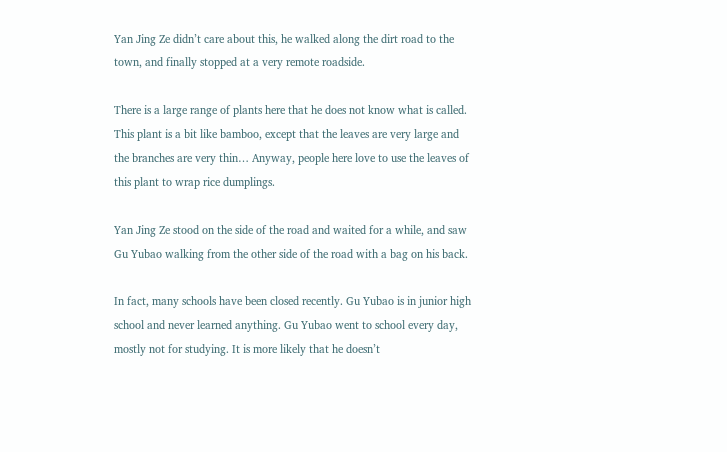Yan Jing Ze didn’t care about this, he walked along the dirt road to the town, and finally stopped at a very remote roadside.

There is a large range of plants here that he does not know what is called. This plant is a bit like bamboo, except that the leaves are very large and the branches are very thin… Anyway, people here love to use the leaves of this plant to wrap rice dumplings.

Yan Jing Ze stood on the side of the road and waited for a while, and saw Gu Yubao walking from the other side of the road with a bag on his back.

In fact, many schools have been closed recently. Gu Yubao is in junior high school and never learned anything. Gu Yubao went to school every day, mostly not for studying. It is more likely that he doesn’t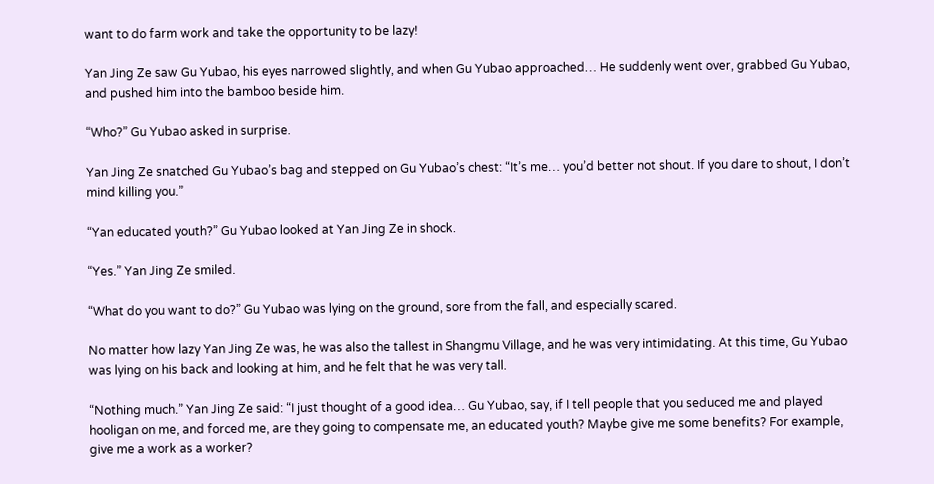want to do farm work and take the opportunity to be lazy!

Yan Jing Ze saw Gu Yubao, his eyes narrowed slightly, and when Gu Yubao approached… He suddenly went over, grabbed Gu Yubao, and pushed him into the bamboo beside him.

“Who?” Gu Yubao asked in surprise.

Yan Jing Ze snatched Gu Yubao’s bag and stepped on Gu Yubao’s chest: “It’s me… you’d better not shout. If you dare to shout, I don’t mind killing you.”

“Yan educated youth?” Gu Yubao looked at Yan Jing Ze in shock.

“Yes.” Yan Jing Ze smiled.

“What do you want to do?” Gu Yubao was lying on the ground, sore from the fall, and especially scared.

No matter how lazy Yan Jing Ze was, he was also the tallest in Shangmu Village, and he was very intimidating. At this time, Gu Yubao was lying on his back and looking at him, and he felt that he was very tall.

“Nothing much.” Yan Jing Ze said: “I just thought of a good idea… Gu Yubao, say, if I tell people that you seduced me and played hooligan on me, and forced me, are they going to compensate me, an educated youth? Maybe give me some benefits? For example, give me a work as a worker?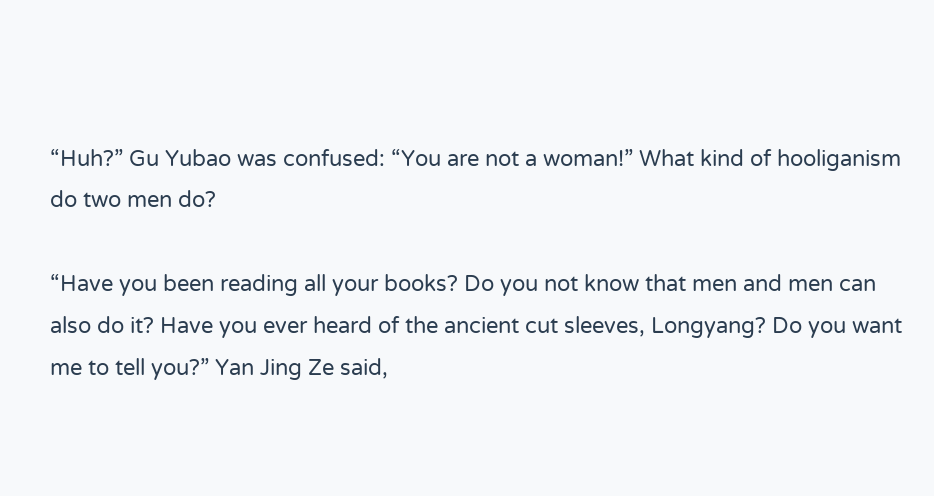“Huh?” Gu Yubao was confused: “You are not a woman!” What kind of hooliganism do two men do?

“Have you been reading all your books? Do you not know that men and men can also do it? Have you ever heard of the ancient cut sleeves, Longyang? Do you want me to tell you?” Yan Jing Ze said,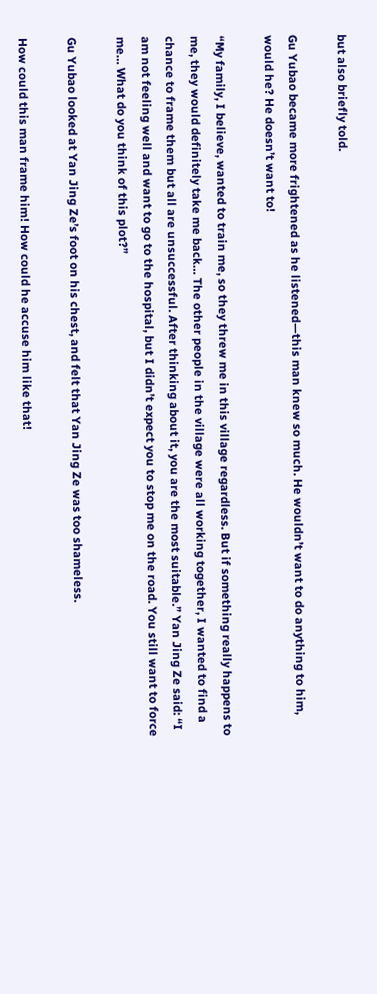but also briefly told.

Gu Yubao became more frightened as he listened—this man knew so much. He wouldn’t want to do anything to him, would he? He doesn’t want to!

“My family, I believe, wanted to train me, so they threw me in this village regardless. But if something really happens to me, they would definitely take me back… The other people in the village were all working together, I wanted to find a chance to frame them but all are unsuccessful. After thinking about it, you are the most suitable.” Yan Jing Ze said: “I am not feeling well and want to go to the hospital, but I didn’t expect you to stop me on the road. You still want to force me… What do you think of this plot?”

Gu Yubao looked at Yan Jing Ze’s foot on his chest, and felt that Yan Jing Ze was too shameless.

How could this man frame him! How could he accuse him like that!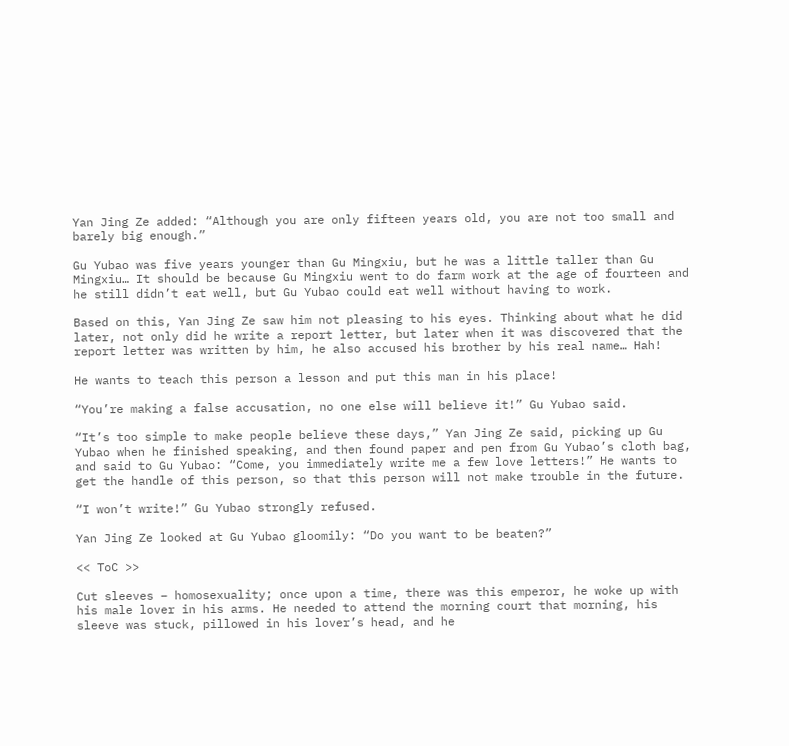Yan Jing Ze added: “Although you are only fifteen years old, you are not too small and barely big enough.”

Gu Yubao was five years younger than Gu Mingxiu, but he was a little taller than Gu Mingxiu… It should be because Gu Mingxiu went to do farm work at the age of fourteen and he still didn’t eat well, but Gu Yubao could eat well without having to work.

Based on this, Yan Jing Ze saw him not pleasing to his eyes. Thinking about what he did later, not only did he write a report letter, but later when it was discovered that the report letter was written by him, he also accused his brother by his real name… Hah!

He wants to teach this person a lesson and put this man in his place!

“You’re making a false accusation, no one else will believe it!” Gu Yubao said.

“It’s too simple to make people believe these days,” Yan Jing Ze said, picking up Gu Yubao when he finished speaking, and then found paper and pen from Gu Yubao’s cloth bag, and said to Gu Yubao: “Come, you immediately write me a few love letters!” He wants to get the handle of this person, so that this person will not make trouble in the future.

“I won’t write!” Gu Yubao strongly refused.

Yan Jing Ze looked at Gu Yubao gloomily: “Do you want to be beaten?”

<< ToC >>

Cut sleeves – homosexuality; once upon a time, there was this emperor, he woke up with his male lover in his arms. He needed to attend the morning court that morning, his sleeve was stuck, pillowed in his lover’s head, and he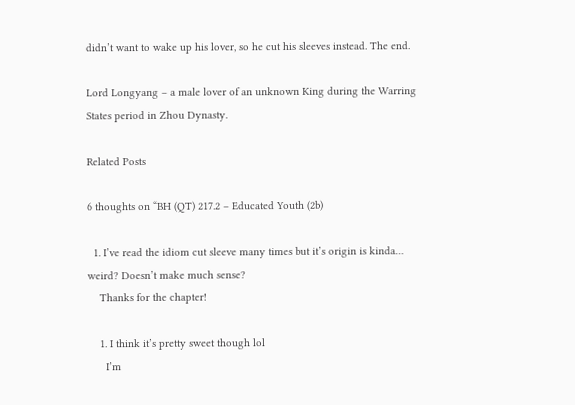didn’t want to wake up his lover, so he cut his sleeves instead. The end.

Lord Longyang – a male lover of an unknown King during the Warring States period in Zhou Dynasty.

Related Posts

6 thoughts on “BH (QT) 217.2 – Educated Youth (2b)

  1. I’ve read the idiom cut sleeve many times but it’s origin is kinda… weird? Doesn’t make much sense?
    Thanks for the chapter!

    1. I think it’s pretty sweet though lol
      I’m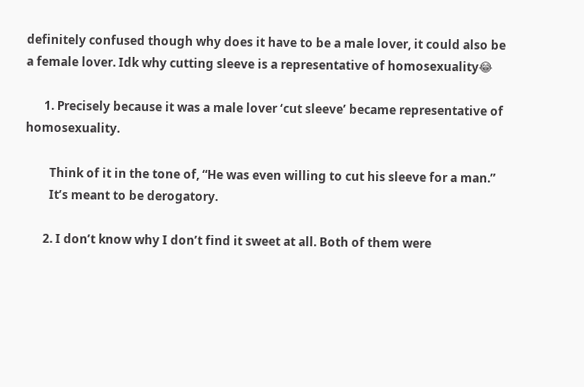definitely confused though why does it have to be a male lover, it could also be a female lover. Idk why cutting sleeve is a representative of homosexuality😂

      1. Precisely because it was a male lover ‘cut sleeve’ became representative of homosexuality.

        Think of it in the tone of, “He was even willing to cut his sleeve for a man.”
        It’s meant to be derogatory.

      2. I don’t know why I don’t find it sweet at all. Both of them were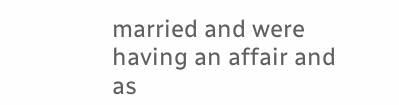married and were having an affair and as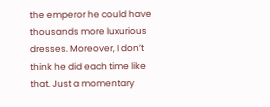the emperor he could have thousands more luxurious dresses. Moreover, I don’t think he did each time like that. Just a momentary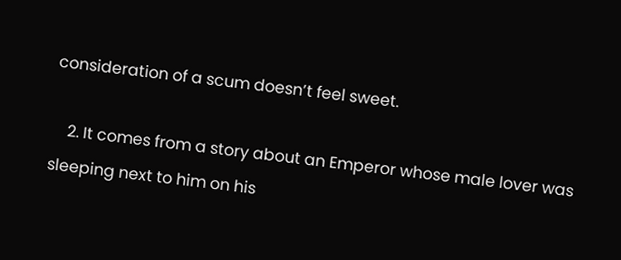consideration of a scum doesn’t feel sweet.

    2. It comes from a story about an Emperor whose male lover was sleeping next to him on his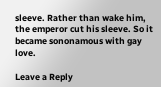sleeve. Rather than wake him, the emperor cut his sleeve. So it became sononamous with gay love.

Leave a Reply